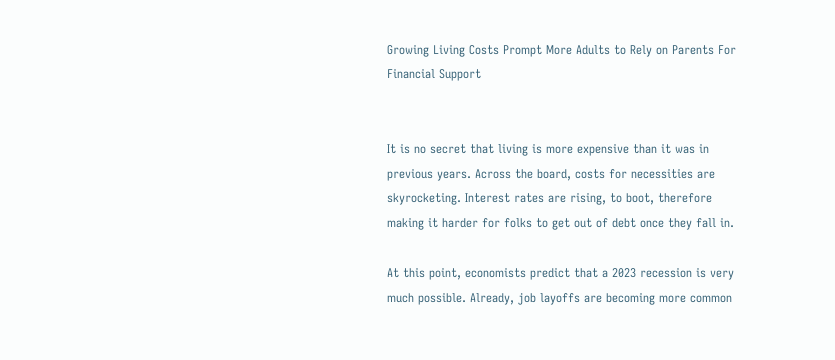Growing Living Costs Prompt More Adults to Rely on Parents For Financial Support


It is no secret that living is more expensive than it was in previous years. Across the board, costs for necessities are skyrocketing. Interest rates are rising, to boot, therefore making it harder for folks to get out of debt once they fall in.

At this point, economists predict that a 2023 recession is very much possible. Already, job layoffs are becoming more common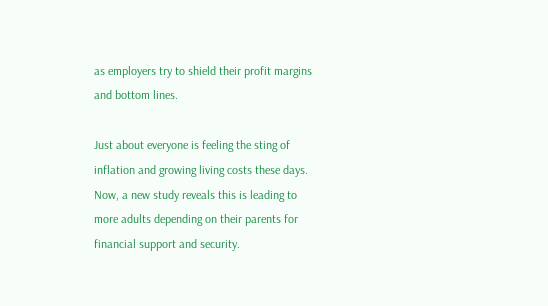as employers try to shield their profit margins and bottom lines.

Just about everyone is feeling the sting of inflation and growing living costs these days. Now, a new study reveals this is leading to more adults depending on their parents for financial support and security.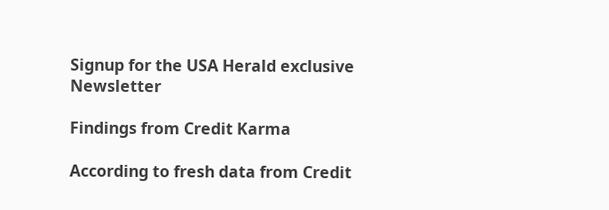Signup for the USA Herald exclusive Newsletter

Findings from Credit Karma

According to fresh data from Credit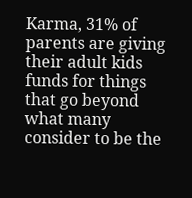Karma, 31% of parents are giving their adult kids funds for things that go beyond what many consider to be the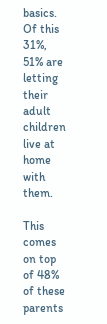basics. Of this 31%, 51% are letting their adult children live at home with them.

This comes on top of 48% of these parents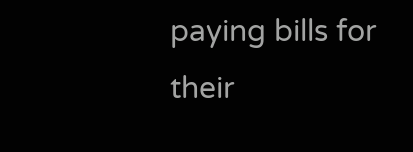paying bills for their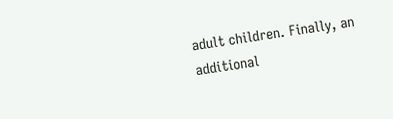adult children. Finally, an additional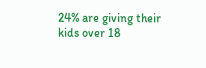24% are giving their kids over 18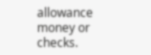allowance money or checks.